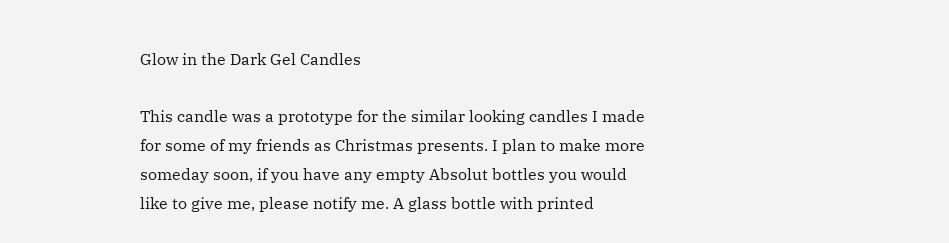Glow in the Dark Gel Candles

This candle was a prototype for the similar looking candles I made for some of my friends as Christmas presents. I plan to make more someday soon, if you have any empty Absolut bottles you would like to give me, please notify me. A glass bottle with printed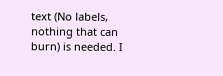text (No labels, nothing that can burn) is needed. I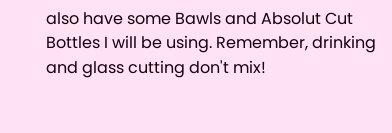also have some Bawls and Absolut Cut Bottles I will be using. Remember, drinking and glass cutting don't mix!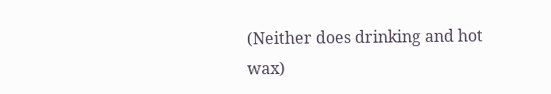(Neither does drinking and hot wax)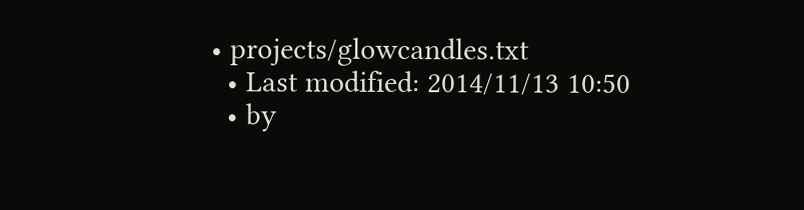• projects/glowcandles.txt
  • Last modified: 2014/11/13 10:50
  • by